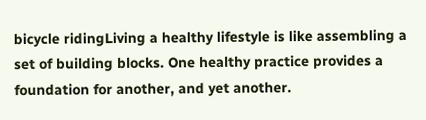bicycle ridingLiving a healthy lifestyle is like assembling a set of building blocks. One healthy practice provides a foundation for another, and yet another.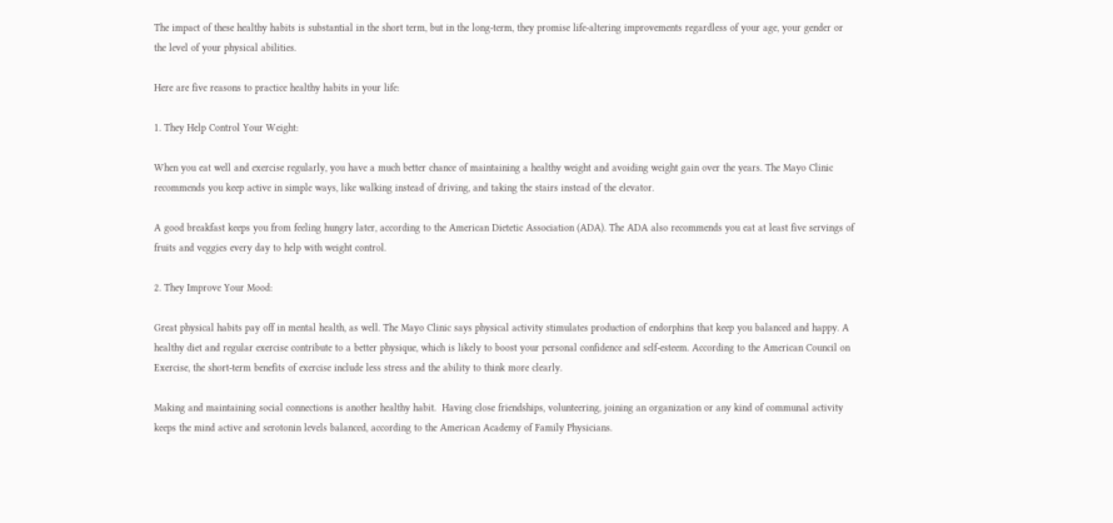The impact of these healthy habits is substantial in the short term, but in the long-term, they promise life-altering improvements regardless of your age, your gender or the level of your physical abilities.

Here are five reasons to practice healthy habits in your life:

1. They Help Control Your Weight:

When you eat well and exercise regularly, you have a much better chance of maintaining a healthy weight and avoiding weight gain over the years. The Mayo Clinic recommends you keep active in simple ways, like walking instead of driving, and taking the stairs instead of the elevator.

A good breakfast keeps you from feeling hungry later, according to the American Dietetic Association (ADA). The ADA also recommends you eat at least five servings of fruits and veggies every day to help with weight control.

2. They Improve Your Mood:

Great physical habits pay off in mental health, as well. The Mayo Clinic says physical activity stimulates production of endorphins that keep you balanced and happy. A healthy diet and regular exercise contribute to a better physique, which is likely to boost your personal confidence and self-esteem. According to the American Council on Exercise, the short-term benefits of exercise include less stress and the ability to think more clearly.

Making and maintaining social connections is another healthy habit.  Having close friendships, volunteering, joining an organization or any kind of communal activity keeps the mind active and serotonin levels balanced, according to the American Academy of Family Physicians.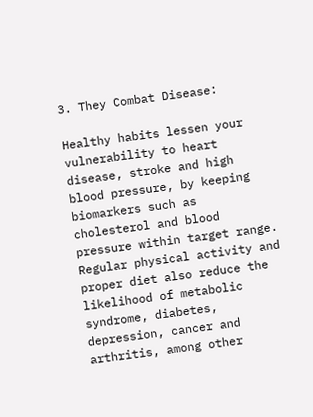3. They Combat Disease:

Healthy habits lessen your vulnerability to heart disease, stroke and high blood pressure, by keeping biomarkers such as cholesterol and blood pressure within target range. Regular physical activity and proper diet also reduce the likelihood of metabolic syndrome, diabetes, depression, cancer and arthritis, among other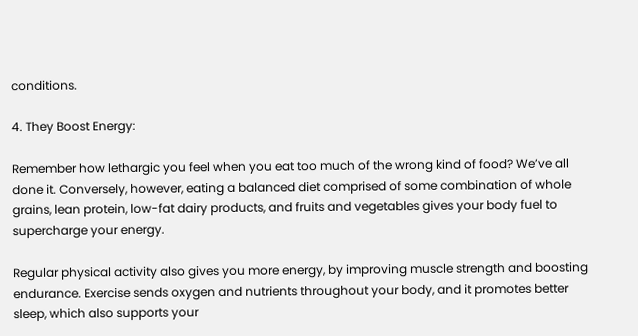conditions.

4. They Boost Energy:

Remember how lethargic you feel when you eat too much of the wrong kind of food? We’ve all done it. Conversely, however, eating a balanced diet comprised of some combination of whole grains, lean protein, low-fat dairy products, and fruits and vegetables gives your body fuel to supercharge your energy.

Regular physical activity also gives you more energy, by improving muscle strength and boosting endurance. Exercise sends oxygen and nutrients throughout your body, and it promotes better sleep, which also supports your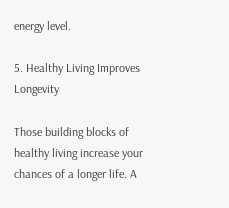energy level.

5. Healthy Living Improves Longevity

Those building blocks of healthy living increase your chances of a longer life. A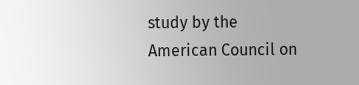study by the American Council on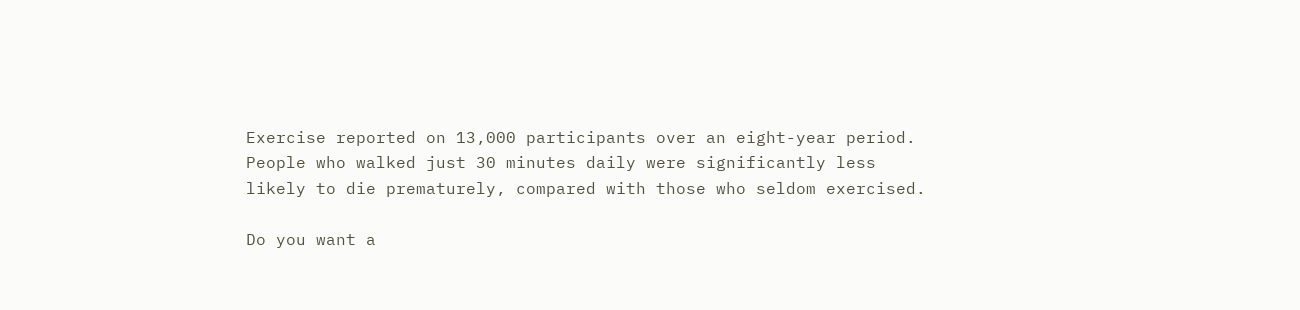Exercise reported on 13,000 participants over an eight-year period. People who walked just 30 minutes daily were significantly less likely to die prematurely, compared with those who seldom exercised.

Do you want a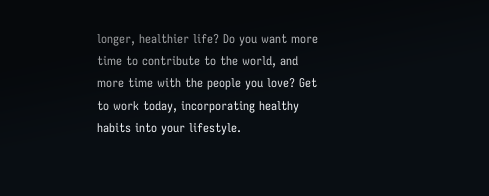longer, healthier life? Do you want more time to contribute to the world, and more time with the people you love? Get to work today, incorporating healthy habits into your lifestyle.